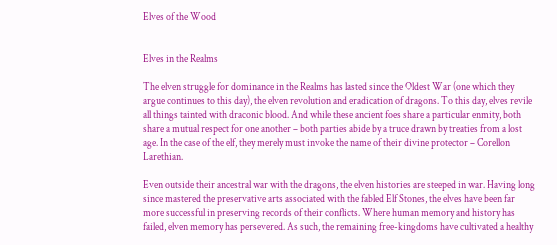Elves of the Wood


Elves in the Realms

The elven struggle for dominance in the Realms has lasted since the Oldest War (one which they argue continues to this day), the elven revolution and eradication of dragons. To this day, elves revile all things tainted with draconic blood. And while these ancient foes share a particular enmity, both share a mutual respect for one another – both parties abide by a truce drawn by treaties from a lost age. In the case of the elf, they merely must invoke the name of their divine protector – Corellon Larethian.

Even outside their ancestral war with the dragons, the elven histories are steeped in war. Having long since mastered the preservative arts associated with the fabled Elf Stones, the elves have been far more successful in preserving records of their conflicts. Where human memory and history has failed, elven memory has persevered. As such, the remaining free-kingdoms have cultivated a healthy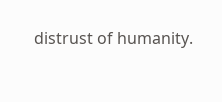distrust of humanity.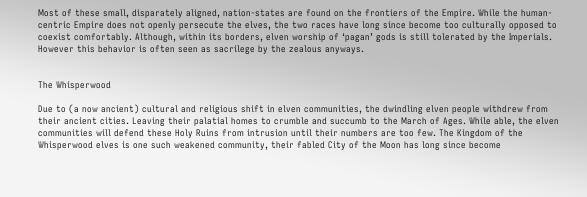Most of these small, disparately aligned, nation-states are found on the frontiers of the Empire. While the human-centric Empire does not openly persecute the elves, the two races have long since become too culturally opposed to coexist comfortably. Although, within its borders, elven worship of ‘pagan’ gods is still tolerated by the Imperials. However this behavior is often seen as sacrilege by the zealous anyways.


The Whisperwood

Due to (a now ancient) cultural and religious shift in elven communities, the dwindling elven people withdrew from their ancient cities. Leaving their palatial homes to crumble and succumb to the March of Ages. While able, the elven communities will defend these Holy Ruins from intrusion until their numbers are too few. The Kingdom of the Whisperwood elves is one such weakened community, their fabled City of the Moon has long since become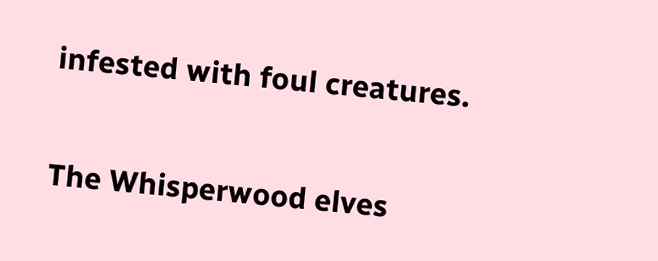infested with foul creatures.


The Whisperwood elves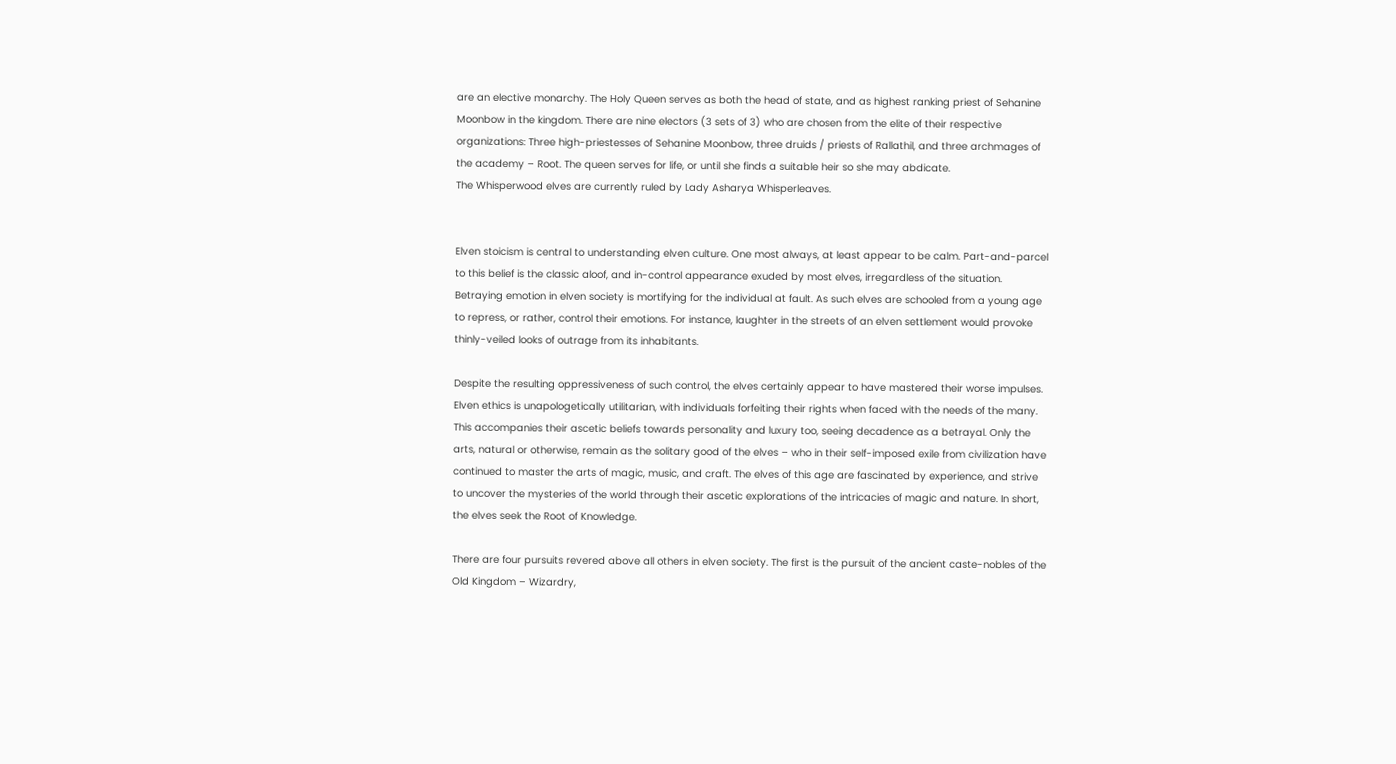are an elective monarchy. The Holy Queen serves as both the head of state, and as highest ranking priest of Sehanine Moonbow in the kingdom. There are nine electors (3 sets of 3) who are chosen from the elite of their respective organizations: Three high-priestesses of Sehanine Moonbow, three druids / priests of Rallathil, and three archmages of the academy – Root. The queen serves for life, or until she finds a suitable heir so she may abdicate.
The Whisperwood elves are currently ruled by Lady Asharya Whisperleaves.


Elven stoicism is central to understanding elven culture. One most always, at least appear to be calm. Part-and-parcel to this belief is the classic aloof, and in-control appearance exuded by most elves, irregardless of the situation. Betraying emotion in elven society is mortifying for the individual at fault. As such elves are schooled from a young age to repress, or rather, control their emotions. For instance, laughter in the streets of an elven settlement would provoke thinly-veiled looks of outrage from its inhabitants.

Despite the resulting oppressiveness of such control, the elves certainly appear to have mastered their worse impulses. Elven ethics is unapologetically utilitarian, with individuals forfeiting their rights when faced with the needs of the many. This accompanies their ascetic beliefs towards personality and luxury too, seeing decadence as a betrayal. Only the arts, natural or otherwise, remain as the solitary good of the elves – who in their self-imposed exile from civilization have continued to master the arts of magic, music, and craft. The elves of this age are fascinated by experience, and strive to uncover the mysteries of the world through their ascetic explorations of the intricacies of magic and nature. In short, the elves seek the Root of Knowledge.

There are four pursuits revered above all others in elven society. The first is the pursuit of the ancient caste-nobles of the Old Kingdom – Wizardry,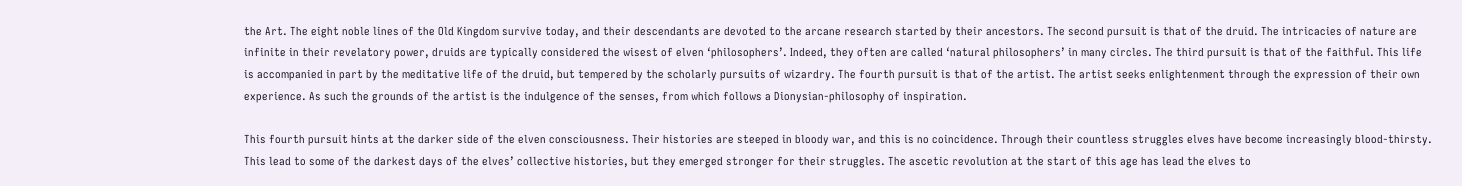the Art. The eight noble lines of the Old Kingdom survive today, and their descendants are devoted to the arcane research started by their ancestors. The second pursuit is that of the druid. The intricacies of nature are infinite in their revelatory power, druids are typically considered the wisest of elven ‘philosophers’. Indeed, they often are called ‘natural philosophers’ in many circles. The third pursuit is that of the faithful. This life is accompanied in part by the meditative life of the druid, but tempered by the scholarly pursuits of wizardry. The fourth pursuit is that of the artist. The artist seeks enlightenment through the expression of their own experience. As such the grounds of the artist is the indulgence of the senses, from which follows a Dionysian-philosophy of inspiration.

This fourth pursuit hints at the darker side of the elven consciousness. Their histories are steeped in bloody war, and this is no coincidence. Through their countless struggles elves have become increasingly blood-thirsty. This lead to some of the darkest days of the elves’ collective histories, but they emerged stronger for their struggles. The ascetic revolution at the start of this age has lead the elves to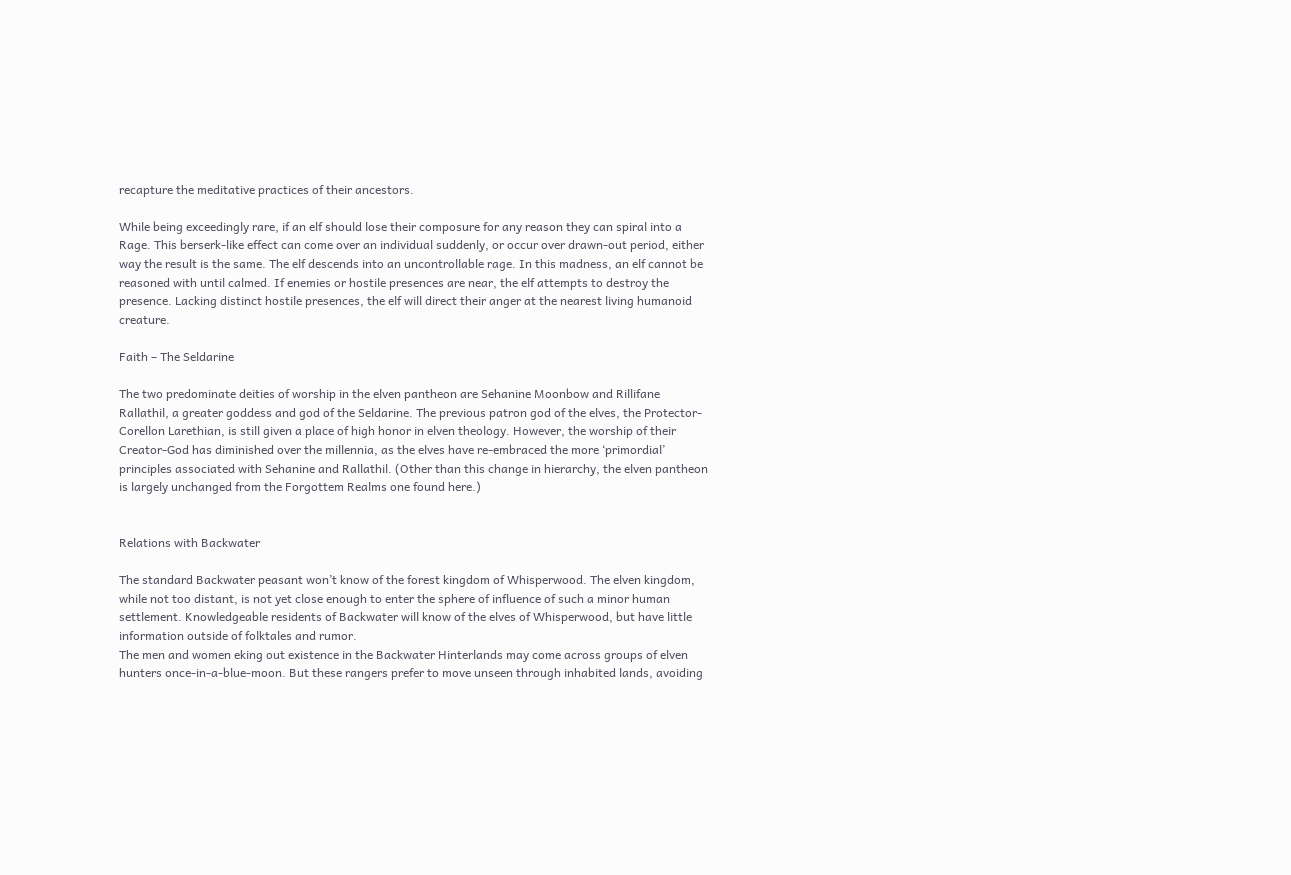recapture the meditative practices of their ancestors.

While being exceedingly rare, if an elf should lose their composure for any reason they can spiral into a Rage. This berserk-like effect can come over an individual suddenly, or occur over drawn-out period, either way the result is the same. The elf descends into an uncontrollable rage. In this madness, an elf cannot be reasoned with until calmed. If enemies or hostile presences are near, the elf attempts to destroy the presence. Lacking distinct hostile presences, the elf will direct their anger at the nearest living humanoid creature.

Faith – The Seldarine

The two predominate deities of worship in the elven pantheon are Sehanine Moonbow and Rillifane Rallathil, a greater goddess and god of the Seldarine. The previous patron god of the elves, the Protector- Corellon Larethian, is still given a place of high honor in elven theology. However, the worship of their Creator-God has diminished over the millennia, as the elves have re-embraced the more ‘primordial’ principles associated with Sehanine and Rallathil. (Other than this change in hierarchy, the elven pantheon is largely unchanged from the Forgottem Realms one found here.)


Relations with Backwater

The standard Backwater peasant won’t know of the forest kingdom of Whisperwood. The elven kingdom, while not too distant, is not yet close enough to enter the sphere of influence of such a minor human settlement. Knowledgeable residents of Backwater will know of the elves of Whisperwood, but have little information outside of folktales and rumor.
The men and women eking out existence in the Backwater Hinterlands may come across groups of elven hunters once-in-a-blue-moon. But these rangers prefer to move unseen through inhabited lands, avoiding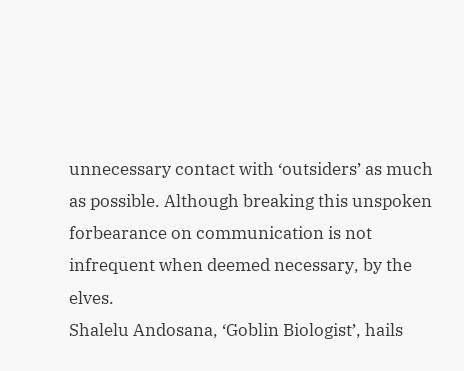unnecessary contact with ‘outsiders’ as much as possible. Although breaking this unspoken forbearance on communication is not infrequent when deemed necessary, by the elves.
Shalelu Andosana, ‘Goblin Biologist’, hails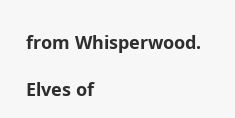from Whisperwood.

Elves of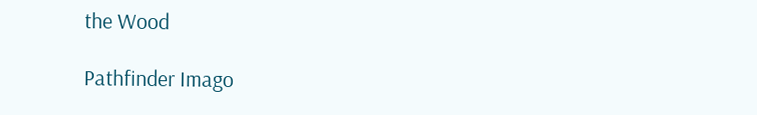the Wood

Pathfinder Imago